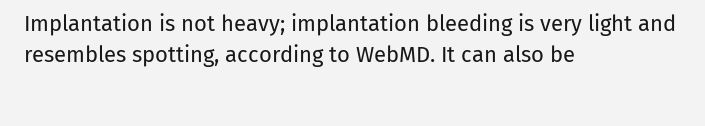Implantation is not heavy; implantation bleeding is very light and resembles spotting, according to WebMD. It can also be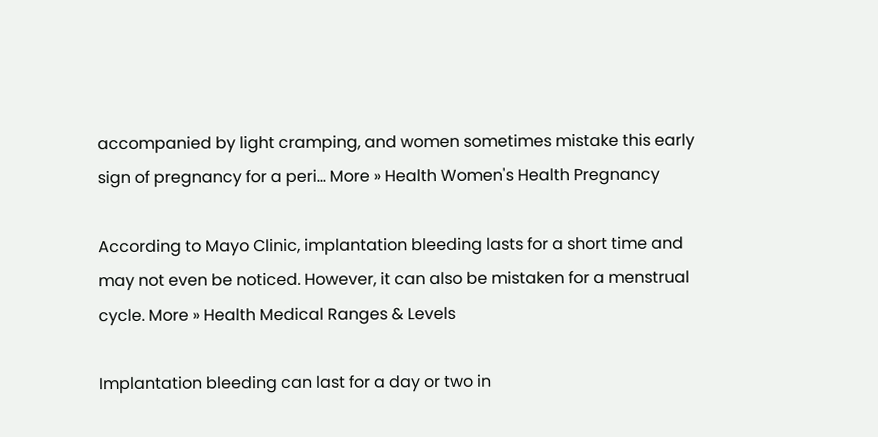accompanied by light cramping, and women sometimes mistake this early sign of pregnancy for a peri... More » Health Women's Health Pregnancy

According to Mayo Clinic, implantation bleeding lasts for a short time and may not even be noticed. However, it can also be mistaken for a menstrual cycle. More » Health Medical Ranges & Levels

Implantation bleeding can last for a day or two in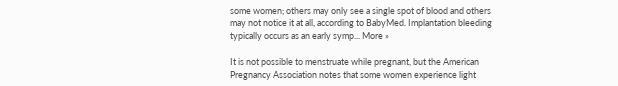some women; others may only see a single spot of blood and others may not notice it at all, according to BabyMed. Implantation bleeding typically occurs as an early symp... More »

It is not possible to menstruate while pregnant, but the American Pregnancy Association notes that some women experience light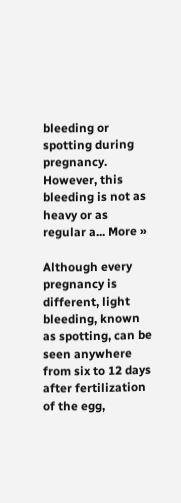bleeding or spotting during pregnancy. However, this bleeding is not as heavy or as regular a... More »

Although every pregnancy is different, light bleeding, known as spotting, can be seen anywhere from six to 12 days after fertilization of the egg,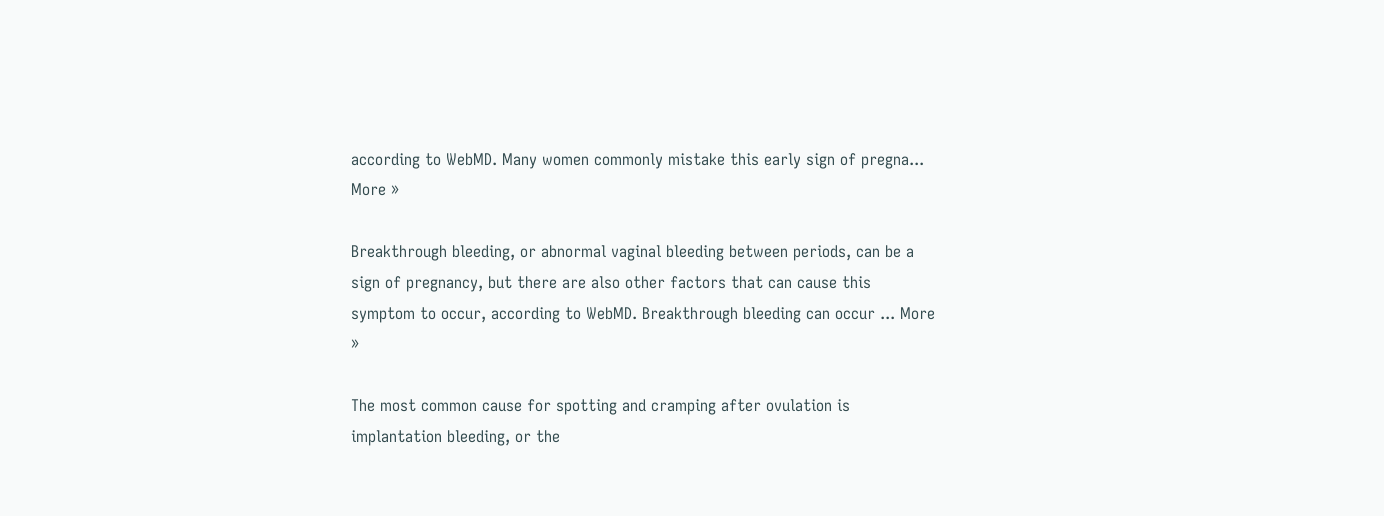according to WebMD. Many women commonly mistake this early sign of pregna... More »

Breakthrough bleeding, or abnormal vaginal bleeding between periods, can be a sign of pregnancy, but there are also other factors that can cause this symptom to occur, according to WebMD. Breakthrough bleeding can occur ... More »

The most common cause for spotting and cramping after ovulation is implantation bleeding, or the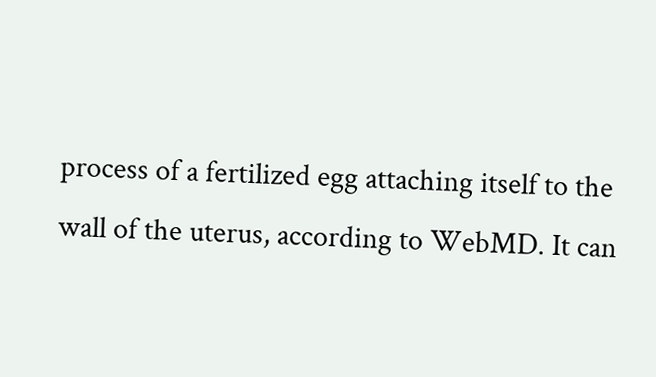process of a fertilized egg attaching itself to the wall of the uterus, according to WebMD. It can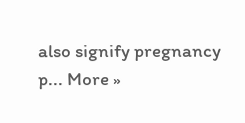also signify pregnancy p... More »